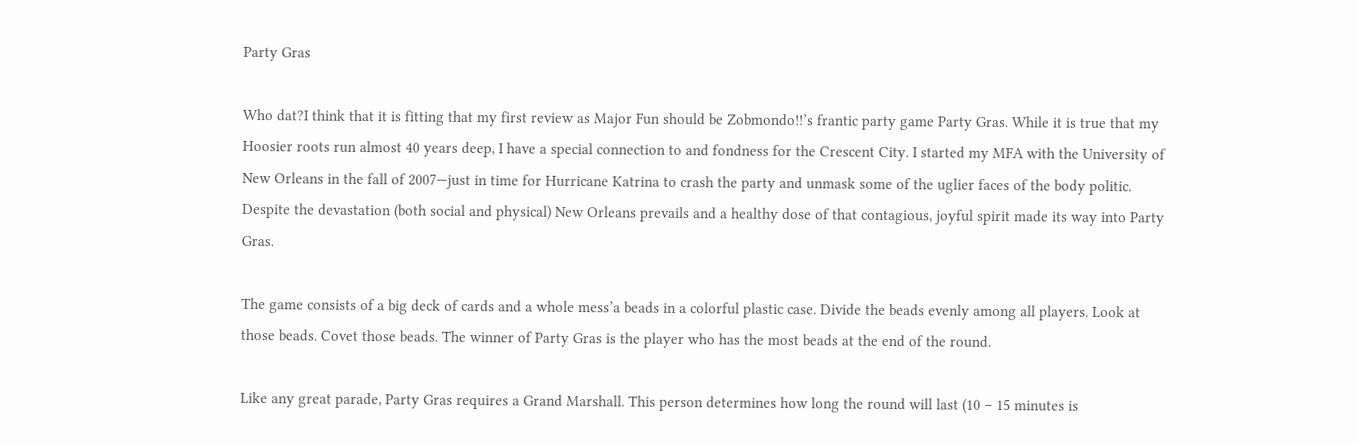Party Gras

Who dat?I think that it is fitting that my first review as Major Fun should be Zobmondo!!’s frantic party game Party Gras. While it is true that my Hoosier roots run almost 40 years deep, I have a special connection to and fondness for the Crescent City. I started my MFA with the University of New Orleans in the fall of 2007—just in time for Hurricane Katrina to crash the party and unmask some of the uglier faces of the body politic. Despite the devastation (both social and physical) New Orleans prevails and a healthy dose of that contagious, joyful spirit made its way into Party Gras.

The game consists of a big deck of cards and a whole mess’a beads in a colorful plastic case. Divide the beads evenly among all players. Look at those beads. Covet those beads. The winner of Party Gras is the player who has the most beads at the end of the round.

Like any great parade, Party Gras requires a Grand Marshall. This person determines how long the round will last (10 – 15 minutes is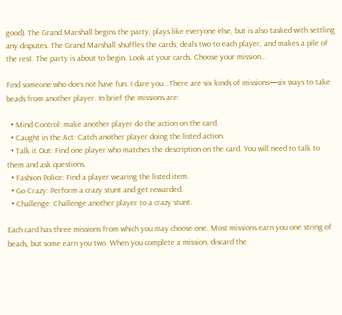good). The Grand Marshall begins the party, plays like everyone else, but is also tasked with settling any disputes. The Grand Marshall shuffles the cards, deals two to each player, and makes a pile of the rest. The party is about to begin. Look at your cards. Choose your mission…

Find someone who does not have fun. I dare you...There are six kinds of missions—six ways to take beads from another player. In brief the missions are:

  • Mind Control: make another player do the action on the card.
  • Caught in the Act: Catch another player doing the listed action.
  • Talk it Out: Find one player who matches the description on the card. You will need to talk to them and ask questions.
  • Fashion Police: Find a player wearing the listed item.
  • Go Crazy: Perform a crazy stunt and get rewarded.
  • Challenge: Challenge another player to a crazy stunt.

Each card has three missions from which you may choose one. Most missions earn you one string of beads, but some earn you two. When you complete a mission, discard the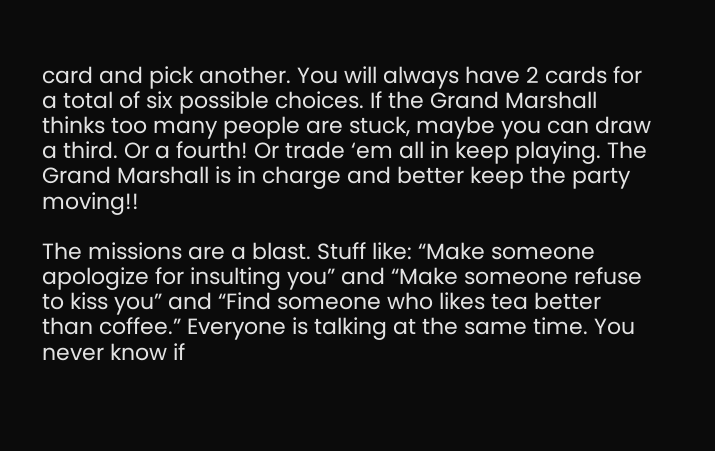card and pick another. You will always have 2 cards for a total of six possible choices. If the Grand Marshall thinks too many people are stuck, maybe you can draw a third. Or a fourth! Or trade ‘em all in keep playing. The Grand Marshall is in charge and better keep the party moving!!

The missions are a blast. Stuff like: “Make someone apologize for insulting you” and “Make someone refuse to kiss you” and “Find someone who likes tea better than coffee.” Everyone is talking at the same time. You never know if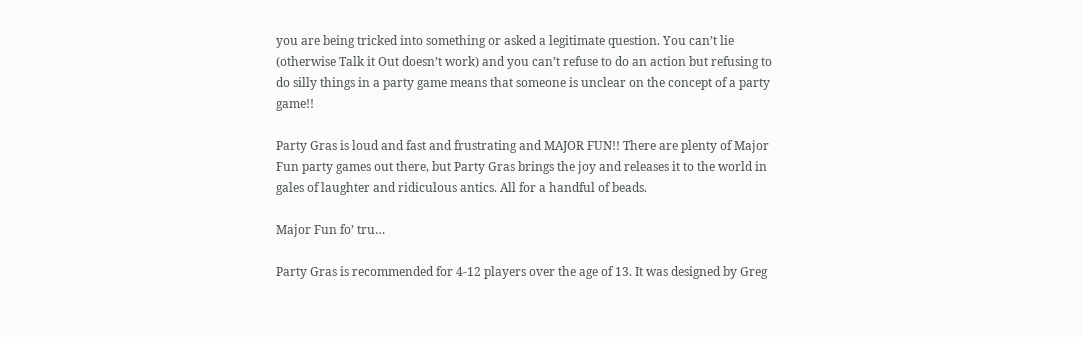you are being tricked into something or asked a legitimate question. You can’t lie (otherwise Talk it Out doesn’t work) and you can’t refuse to do an action but refusing to do silly things in a party game means that someone is unclear on the concept of a party game!!

Party Gras is loud and fast and frustrating and MAJOR FUN!! There are plenty of Major Fun party games out there, but Party Gras brings the joy and releases it to the world in gales of laughter and ridiculous antics. All for a handful of beads.

Major Fun fo’ tru…

Party Gras is recommended for 4-12 players over the age of 13. It was designed by Greg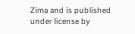Zima and is published under license by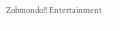Zobmondo!! Entertainment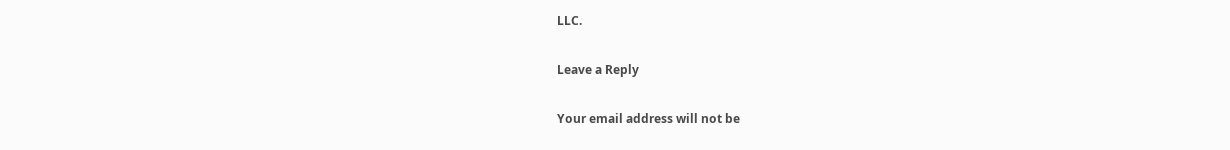LLC.

Leave a Reply

Your email address will not be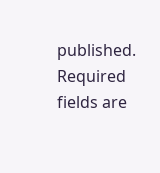published. Required fields are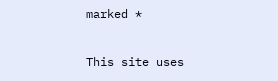marked *

This site uses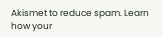Akismet to reduce spam. Learn how your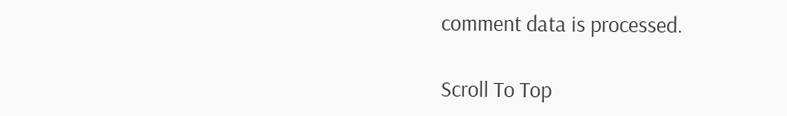comment data is processed.

Scroll To Top